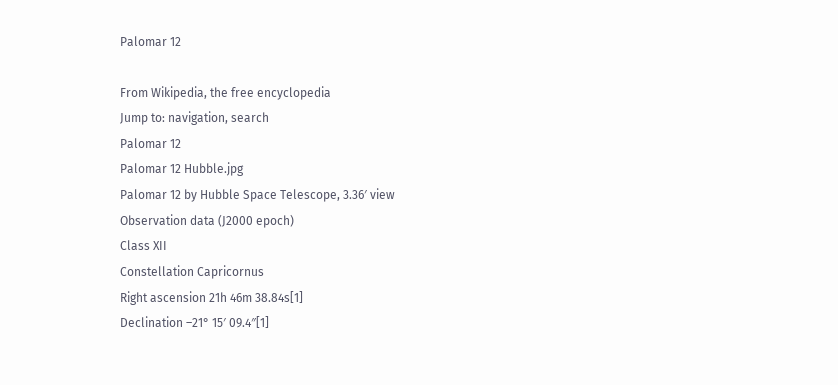Palomar 12

From Wikipedia, the free encyclopedia
Jump to: navigation, search
Palomar 12
Palomar 12 Hubble.jpg
Palomar 12 by Hubble Space Telescope, 3.36′ view
Observation data (J2000 epoch)
Class XII
Constellation Capricornus
Right ascension 21h 46m 38.84s[1]
Declination –21° 15′ 09.4″[1]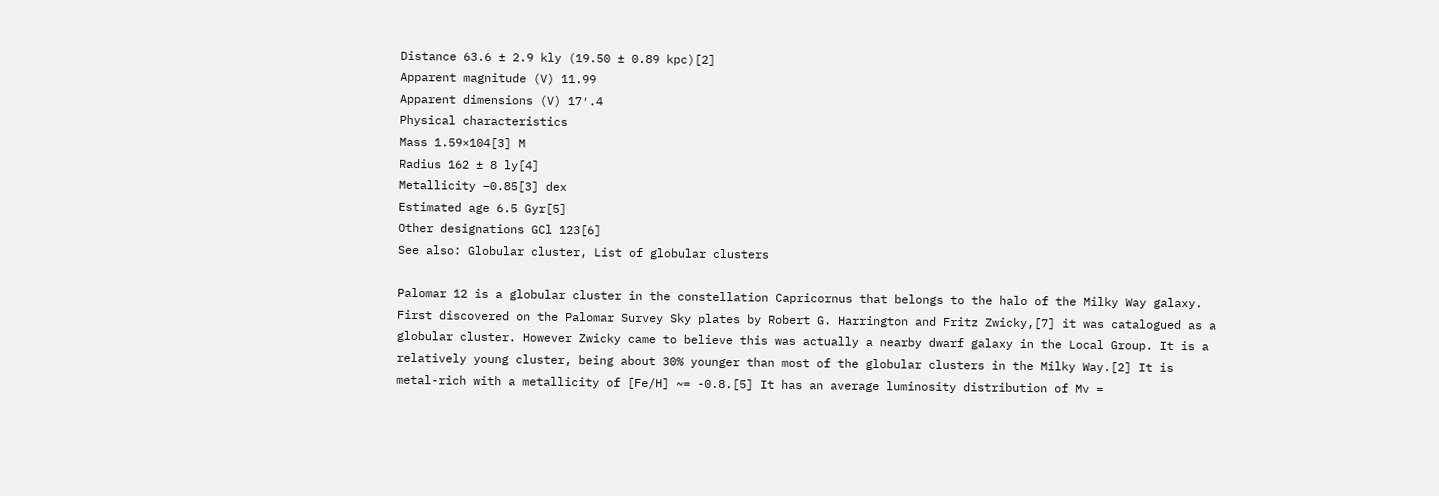Distance 63.6 ± 2.9 kly (19.50 ± 0.89 kpc)[2]
Apparent magnitude (V) 11.99
Apparent dimensions (V) 17′.4
Physical characteristics
Mass 1.59×104[3] M
Radius 162 ± 8 ly[4]
Metallicity –0.85[3] dex
Estimated age 6.5 Gyr[5]
Other designations GCl 123[6]
See also: Globular cluster, List of globular clusters

Palomar 12 is a globular cluster in the constellation Capricornus that belongs to the halo of the Milky Way galaxy. First discovered on the Palomar Survey Sky plates by Robert G. Harrington and Fritz Zwicky,[7] it was catalogued as a globular cluster. However Zwicky came to believe this was actually a nearby dwarf galaxy in the Local Group. It is a relatively young cluster, being about 30% younger than most of the globular clusters in the Milky Way.[2] It is metal-rich with a metallicity of [Fe/H] ~= -0.8.[5] It has an average luminosity distribution of Mv =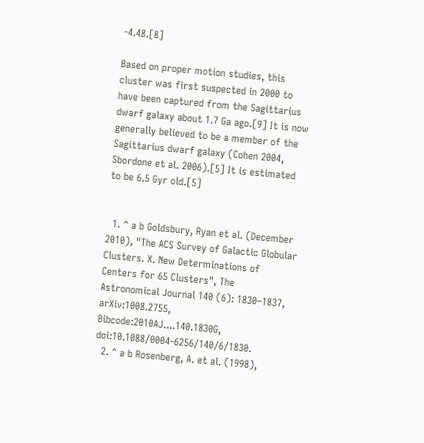-4.48.[8]

Based on proper motion studies, this cluster was first suspected in 2000 to have been captured from the Sagittarius dwarf galaxy about 1.7 Ga ago.[9] It is now generally believed to be a member of the Sagittarius dwarf galaxy (Cohen 2004, Sbordone et al. 2006).[5] It is estimated to be 6.5 Gyr old.[5]


  1. ^ a b Goldsbury, Ryan et al. (December 2010), "The ACS Survey of Galactic Globular Clusters. X. New Determinations of Centers for 65 Clusters", The Astronomical Journal 140 (6): 1830–1837, arXiv:1008.2755, Bibcode:2010AJ....140.1830G, doi:10.1088/0004-6256/140/6/1830.
  2. ^ a b Rosenberg, A. et al. (1998),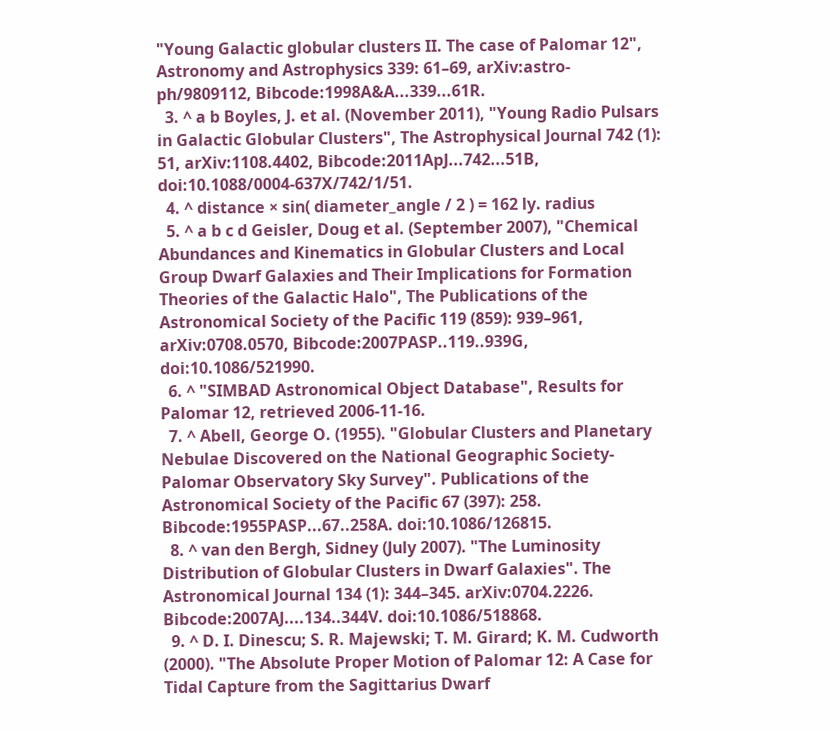"Young Galactic globular clusters II. The case of Palomar 12", Astronomy and Astrophysics 339: 61–69, arXiv:astro-ph/9809112, Bibcode:1998A&A...339...61R.
  3. ^ a b Boyles, J. et al. (November 2011), "Young Radio Pulsars in Galactic Globular Clusters", The Astrophysical Journal 742 (1): 51, arXiv:1108.4402, Bibcode:2011ApJ...742...51B, doi:10.1088/0004-637X/742/1/51.
  4. ^ distance × sin( diameter_angle / 2 ) = 162 ly. radius
  5. ^ a b c d Geisler, Doug et al. (September 2007), "Chemical Abundances and Kinematics in Globular Clusters and Local Group Dwarf Galaxies and Their Implications for Formation Theories of the Galactic Halo", The Publications of the Astronomical Society of the Pacific 119 (859): 939–961, arXiv:0708.0570, Bibcode:2007PASP..119..939G, doi:10.1086/521990.
  6. ^ "SIMBAD Astronomical Object Database", Results for Palomar 12, retrieved 2006-11-16.
  7. ^ Abell, George O. (1955). "Globular Clusters and Planetary Nebulae Discovered on the National Geographic Society-Palomar Observatory Sky Survey". Publications of the Astronomical Society of the Pacific 67 (397): 258. Bibcode:1955PASP...67..258A. doi:10.1086/126815.
  8. ^ van den Bergh, Sidney (July 2007). "The Luminosity Distribution of Globular Clusters in Dwarf Galaxies". The Astronomical Journal 134 (1): 344–345. arXiv:0704.2226. Bibcode:2007AJ....134..344V. doi:10.1086/518868.
  9. ^ D. I. Dinescu; S. R. Majewski; T. M. Girard; K. M. Cudworth (2000). "The Absolute Proper Motion of Palomar 12: A Case for Tidal Capture from the Sagittarius Dwarf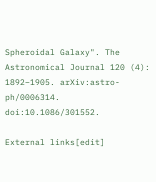Spheroidal Galaxy". The Astronomical Journal 120 (4): 1892–1905. arXiv:astro-ph/0006314. doi:10.1086/301552.

External links[edit]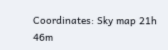Coordinates: Sky map 21h 46m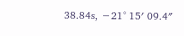38.84s, −21° 15′ 09.4″